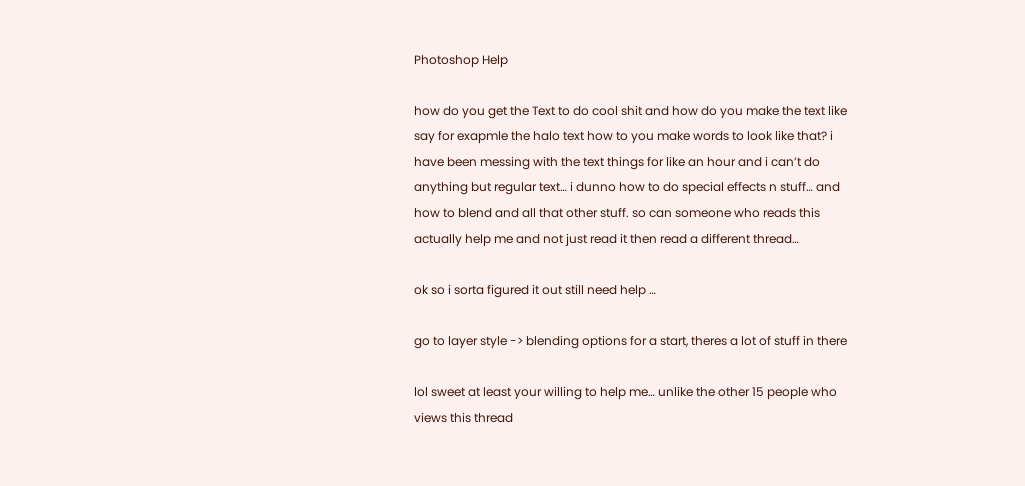Photoshop Help

how do you get the Text to do cool shit and how do you make the text like say for exapmle the halo text how to you make words to look like that? i have been messing with the text things for like an hour and i can’t do anything but regular text… i dunno how to do special effects n stuff… and how to blend and all that other stuff. so can someone who reads this actually help me and not just read it then read a different thread…

ok so i sorta figured it out still need help …

go to layer style -> blending options for a start, theres a lot of stuff in there

lol sweet at least your willing to help me… unlike the other 15 people who views this thread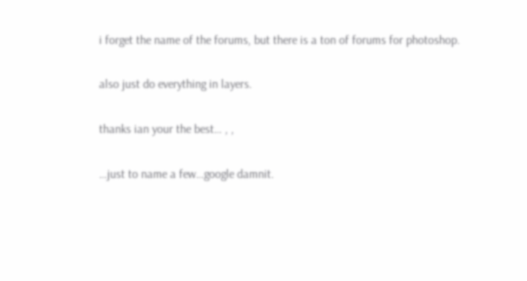i forget the name of the forums, but there is a ton of forums for photoshop.

also just do everything in layers.

thanks ian your the best… , ,

…just to name a few…google damnit.